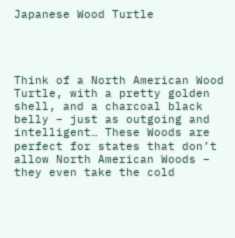Japanese Wood Turtle




Think of a North American Wood Turtle, with a pretty golden shell, and a charcoal black belly – just as outgoing and intelligent… These Woods are perfect for states that don’t allow North American Woods – they even take the cold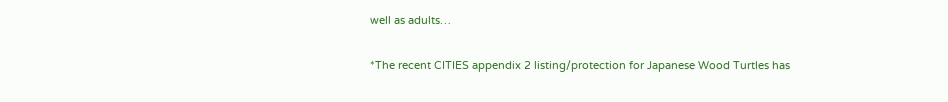well as adults…

*The recent CITIES appendix 2 listing/protection for Japanese Wood Turtles has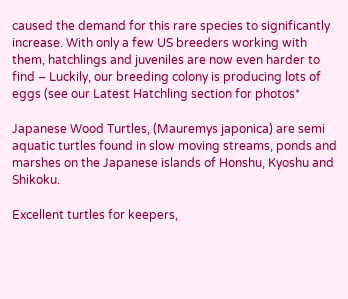caused the demand for this rare species to significantly increase. With only a few US breeders working with them, hatchlings and juveniles are now even harder to find – Luckily, our breeding colony is producing lots of eggs (see our Latest Hatchling section for photos*

Japanese Wood Turtles, (Mauremys japonica) are semi aquatic turtles found in slow moving streams, ponds and marshes on the Japanese islands of Honshu, Kyoshu and Shikoku.

Excellent turtles for keepers,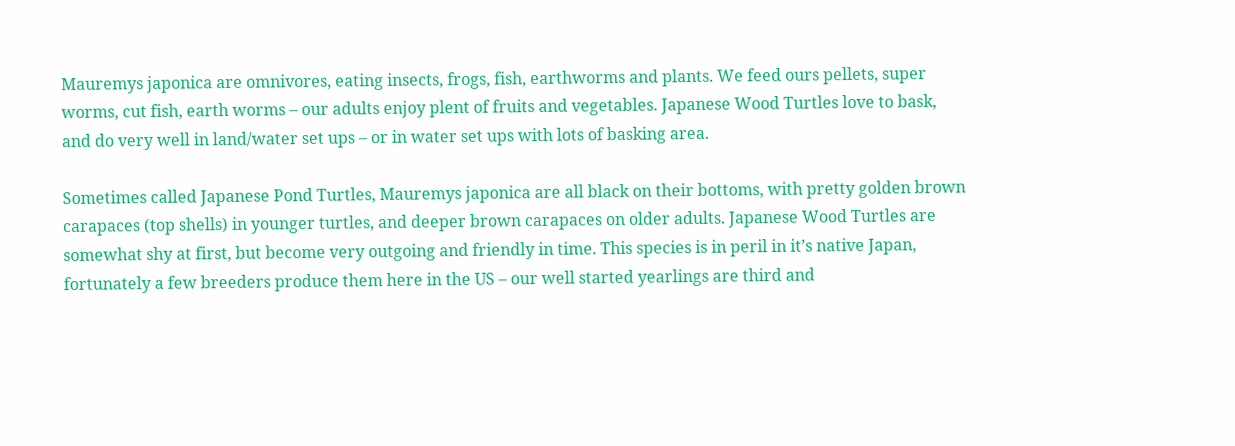Mauremys japonica are omnivores, eating insects, frogs, fish, earthworms and plants. We feed ours pellets, super worms, cut fish, earth worms – our adults enjoy plent of fruits and vegetables. Japanese Wood Turtles love to bask, and do very well in land/water set ups – or in water set ups with lots of basking area.

Sometimes called Japanese Pond Turtles, Mauremys japonica are all black on their bottoms, with pretty golden brown carapaces (top shells) in younger turtles, and deeper brown carapaces on older adults. Japanese Wood Turtles are somewhat shy at first, but become very outgoing and friendly in time. This species is in peril in it’s native Japan, fortunately a few breeders produce them here in the US – our well started yearlings are third and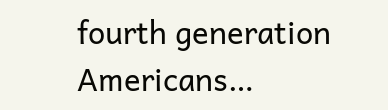fourth generation Americans…